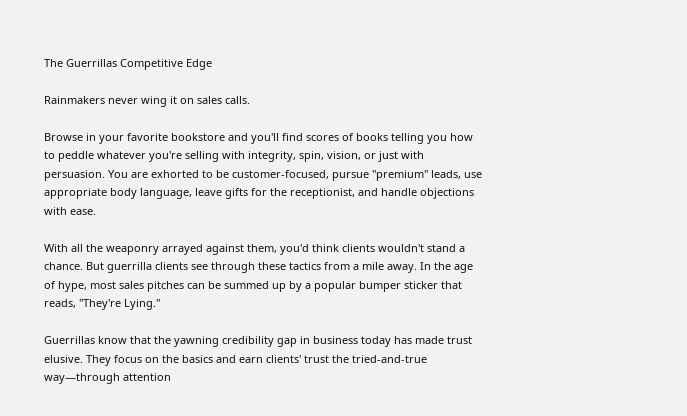The Guerrillas Competitive Edge

Rainmakers never wing it on sales calls.

Browse in your favorite bookstore and you'll find scores of books telling you how to peddle whatever you're selling with integrity, spin, vision, or just with persuasion. You are exhorted to be customer-focused, pursue "premium" leads, use appropriate body language, leave gifts for the receptionist, and handle objections with ease.

With all the weaponry arrayed against them, you'd think clients wouldn't stand a chance. But guerrilla clients see through these tactics from a mile away. In the age of hype, most sales pitches can be summed up by a popular bumper sticker that reads, "They're Lying."

Guerrillas know that the yawning credibility gap in business today has made trust elusive. They focus on the basics and earn clients' trust the tried-and-true way—through attention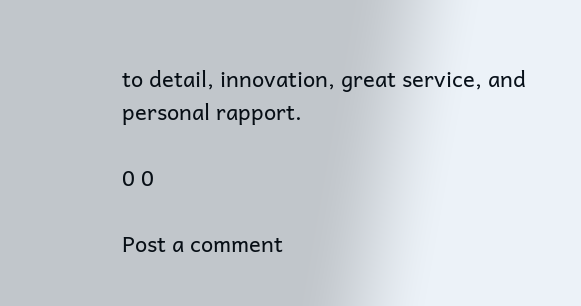to detail, innovation, great service, and personal rapport.

0 0

Post a comment